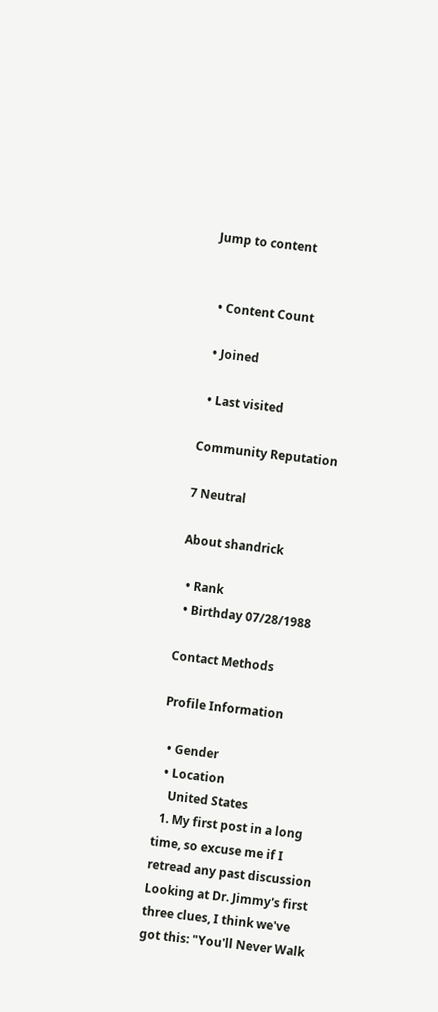Jump to content


  • Content Count

  • Joined

  • Last visited

Community Reputation

7 Neutral

About shandrick

  • Rank
  • Birthday 07/28/1988

Contact Methods

Profile Information

  • Gender
  • Location
    United States
  1. My first post in a long time, so excuse me if I retread any past discussion Looking at Dr. Jimmy's first three clues, I think we've got this: "You'll Never Walk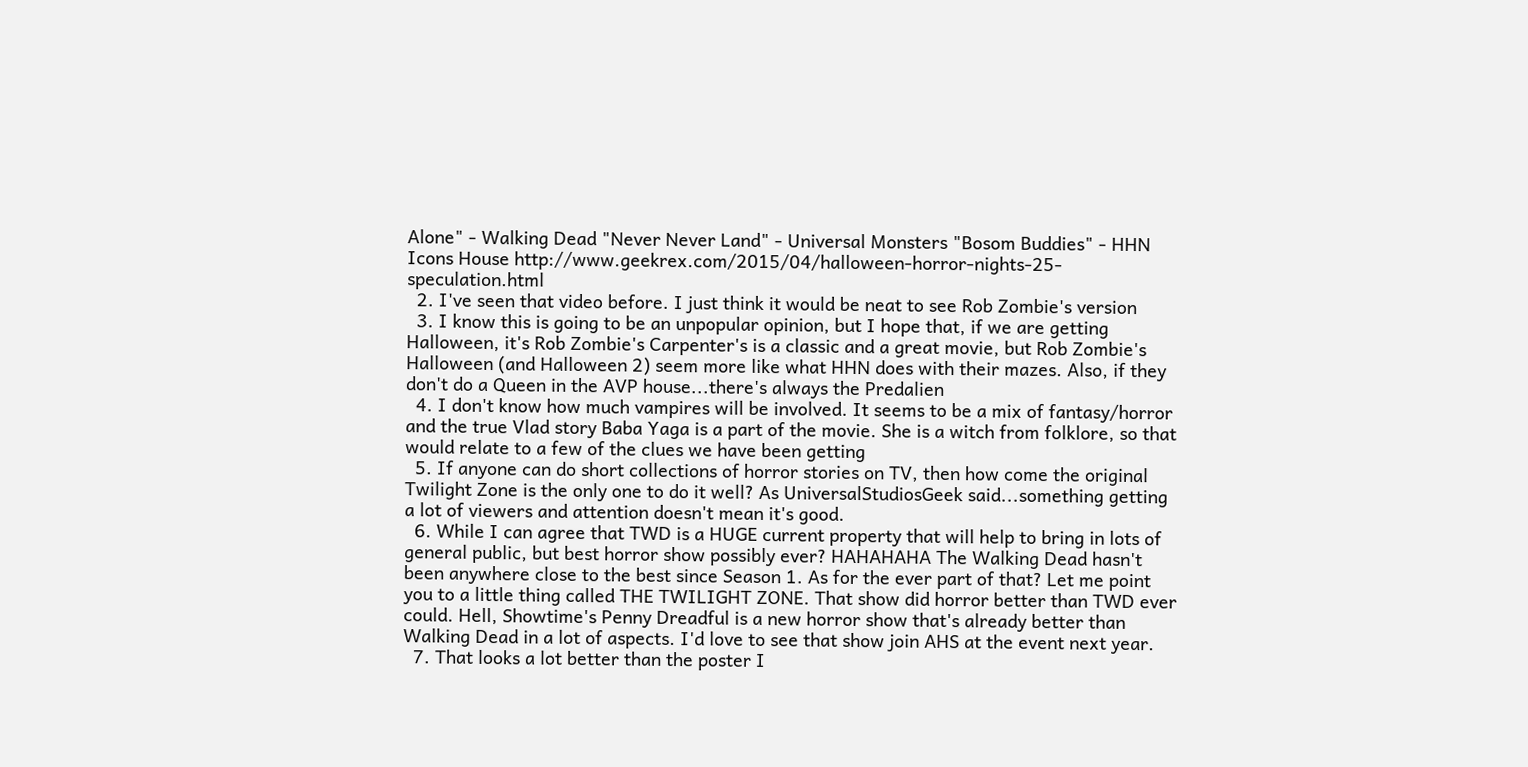Alone" - Walking Dead "Never Never Land" - Universal Monsters "Bosom Buddies" - HHN Icons House http://www.geekrex.com/2015/04/halloween-horror-nights-25-speculation.html
  2. I've seen that video before. I just think it would be neat to see Rob Zombie's version
  3. I know this is going to be an unpopular opinion, but I hope that, if we are getting Halloween, it's Rob Zombie's Carpenter's is a classic and a great movie, but Rob Zombie's Halloween (and Halloween 2) seem more like what HHN does with their mazes. Also, if they don't do a Queen in the AVP house...there's always the Predalien
  4. I don't know how much vampires will be involved. It seems to be a mix of fantasy/horror and the true Vlad story Baba Yaga is a part of the movie. She is a witch from folklore, so that would relate to a few of the clues we have been getting
  5. If anyone can do short collections of horror stories on TV, then how come the original Twilight Zone is the only one to do it well? As UniversalStudiosGeek said...something getting a lot of viewers and attention doesn't mean it's good.
  6. While I can agree that TWD is a HUGE current property that will help to bring in lots of general public, but best horror show possibly ever? HAHAHAHA The Walking Dead hasn't been anywhere close to the best since Season 1. As for the ever part of that? Let me point you to a little thing called THE TWILIGHT ZONE. That show did horror better than TWD ever could. Hell, Showtime's Penny Dreadful is a new horror show that's already better than Walking Dead in a lot of aspects. I'd love to see that show join AHS at the event next year.
  7. That looks a lot better than the poster I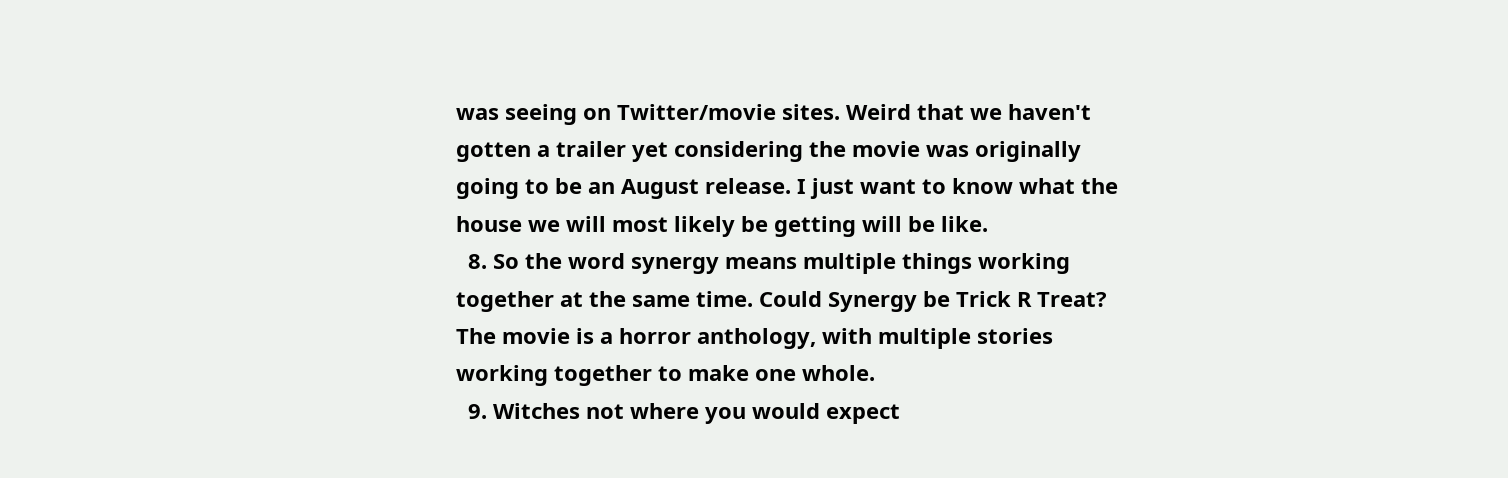was seeing on Twitter/movie sites. Weird that we haven't gotten a trailer yet considering the movie was originally going to be an August release. I just want to know what the house we will most likely be getting will be like.
  8. So the word synergy means multiple things working together at the same time. Could Synergy be Trick R Treat? The movie is a horror anthology, with multiple stories working together to make one whole.
  9. Witches not where you would expect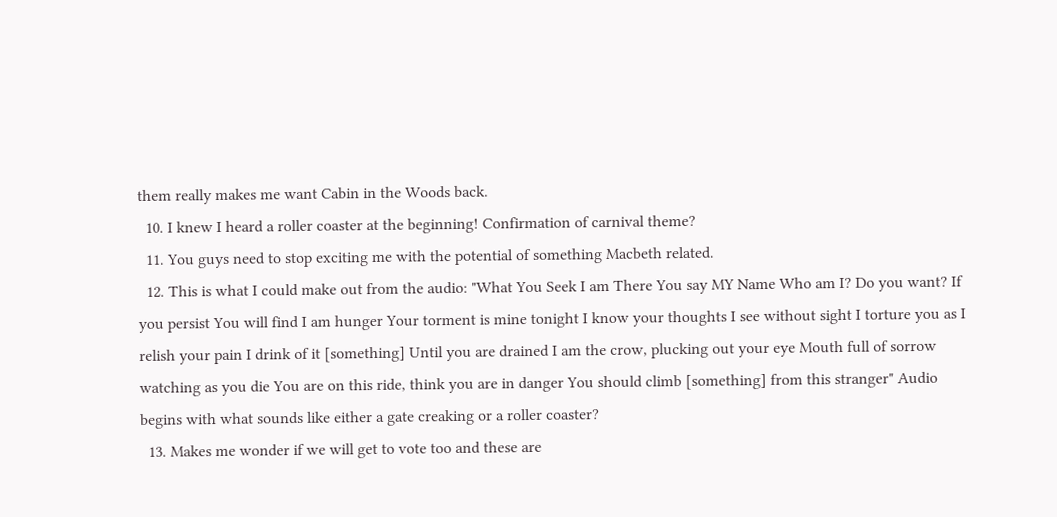them really makes me want Cabin in the Woods back.
  10. I knew I heard a roller coaster at the beginning! Confirmation of carnival theme?
  11. You guys need to stop exciting me with the potential of something Macbeth related.
  12. This is what I could make out from the audio: "What You Seek I am There You say MY Name Who am I? Do you want? If you persist You will find I am hunger Your torment is mine tonight I know your thoughts I see without sight I torture you as I relish your pain I drink of it [something] Until you are drained I am the crow, plucking out your eye Mouth full of sorrow watching as you die You are on this ride, think you are in danger You should climb [something] from this stranger" Audio begins with what sounds like either a gate creaking or a roller coaster?
  13. Makes me wonder if we will get to vote too and these are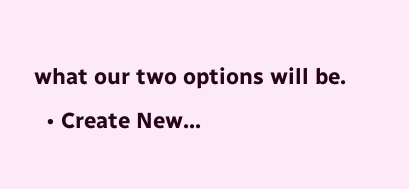what our two options will be.
  • Create New...